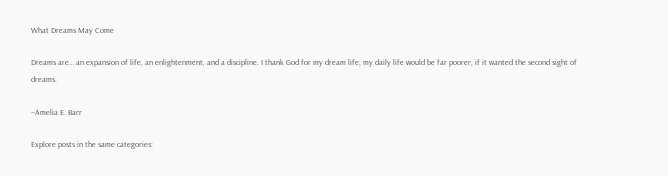What Dreams May Come

Dreams are… an expansion of life, an enlightenment, and a discipline. I thank God for my dream life; my daily life would be far poorer, if it wanted the second sight of dreams.

–Amelia E. Barr

Explore posts in the same categories: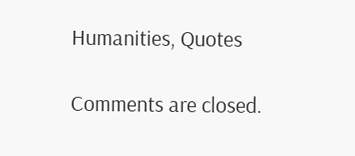Humanities, Quotes

Comments are closed.